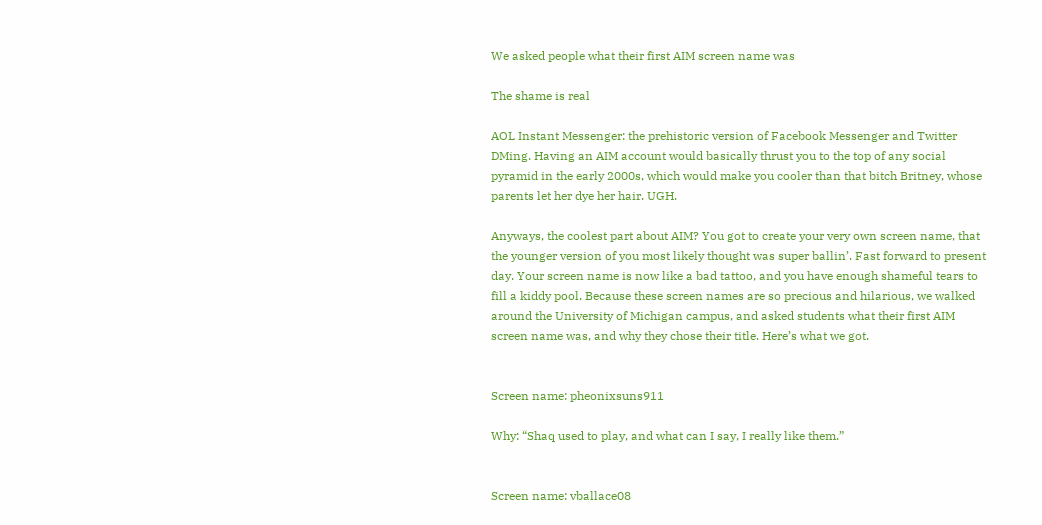We asked people what their first AIM screen name was

The shame is real

AOL Instant Messenger: the prehistoric version of Facebook Messenger and Twitter DMing. Having an AIM account would basically thrust you to the top of any social pyramid in the early 2000s, which would make you cooler than that bitch Britney, whose parents let her dye her hair. UGH.

Anyways, the coolest part about AIM? You got to create your very own screen name, that the younger version of you most likely thought was super ballin’. Fast forward to present day. Your screen name is now like a bad tattoo, and you have enough shameful tears to fill a kiddy pool. Because these screen names are so precious and hilarious, we walked around the University of Michigan campus, and asked students what their first AIM screen name was, and why they chose their title. Here’s what we got.


Screen name: pheonixsuns911

Why: “Shaq used to play, and what can I say, I really like them.”


Screen name: vballace08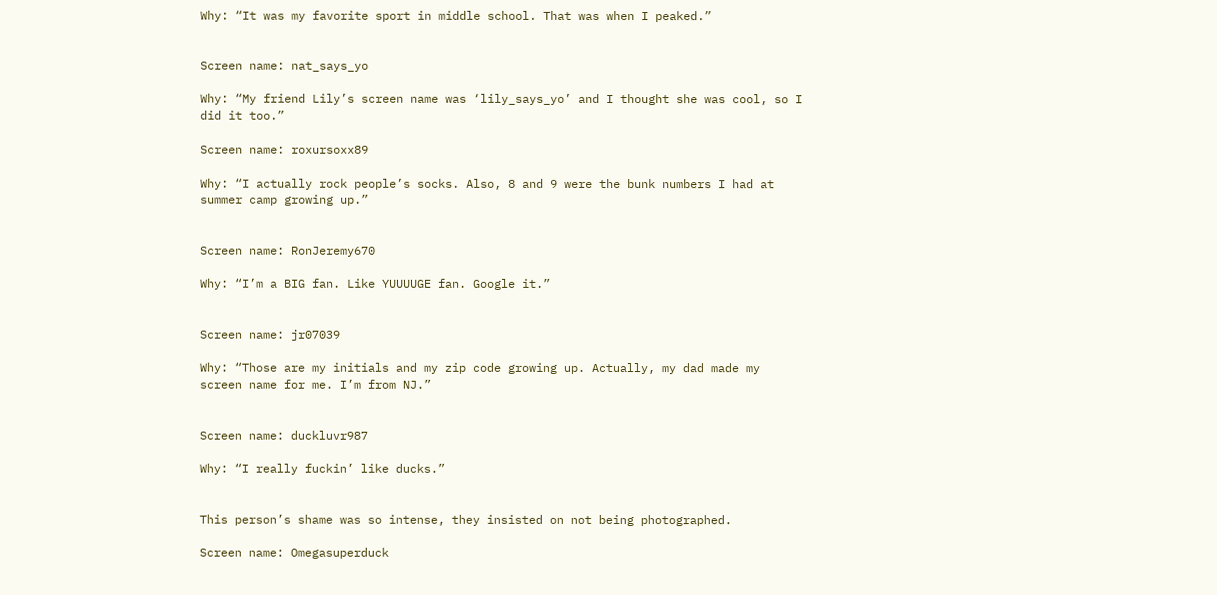Why: “It was my favorite sport in middle school. That was when I peaked.”


Screen name: nat_says_yo

Why: “My friend Lily’s screen name was ‘lily_says_yo’ and I thought she was cool, so I did it too.”

Screen name: roxursoxx89

Why: “I actually rock people’s socks. Also, 8 and 9 were the bunk numbers I had at summer camp growing up.”


Screen name: RonJeremy670

Why: “I’m a BIG fan. Like YUUUUGE fan. Google it.”


Screen name: jr07039

Why: “Those are my initials and my zip code growing up. Actually, my dad made my screen name for me. I’m from NJ.”


Screen name: duckluvr987

Why: “I really fuckin’ like ducks.”


This person’s shame was so intense, they insisted on not being photographed.

Screen name: Omegasuperduck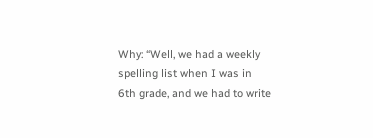Why: “Well, we had a weekly spelling list when I was in 6th grade, and we had to write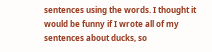sentences using the words. I thought it would be funny if I wrote all of my sentences about ducks, so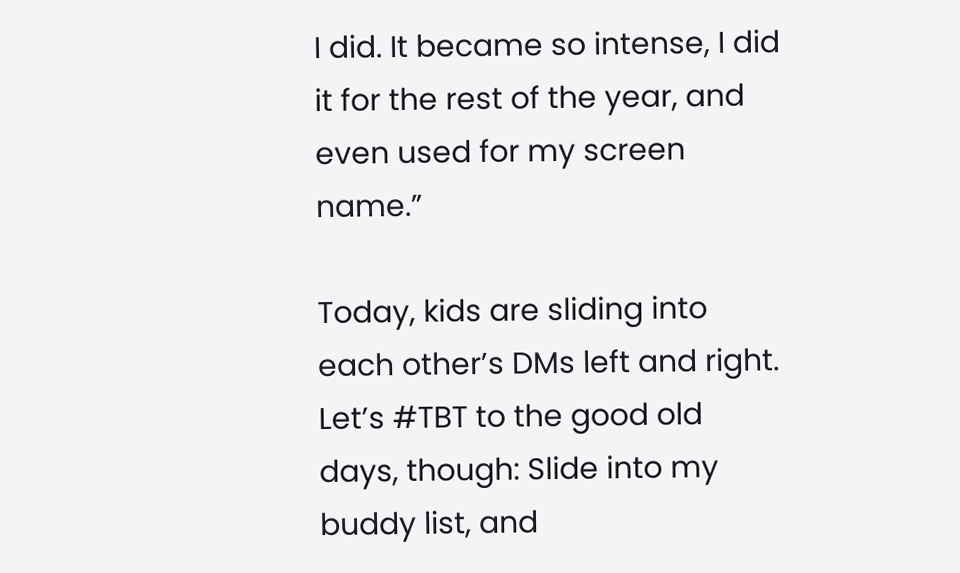I did. It became so intense, I did it for the rest of the year, and even used for my screen name.”

Today, kids are sliding into each other’s DMs left and right. Let’s #TBT to the good old days, though: Slide into my buddy list, and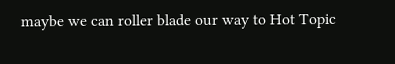maybe we can roller blade our way to Hot Topic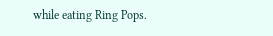while eating Ring Pops.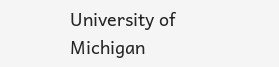University of Michigan